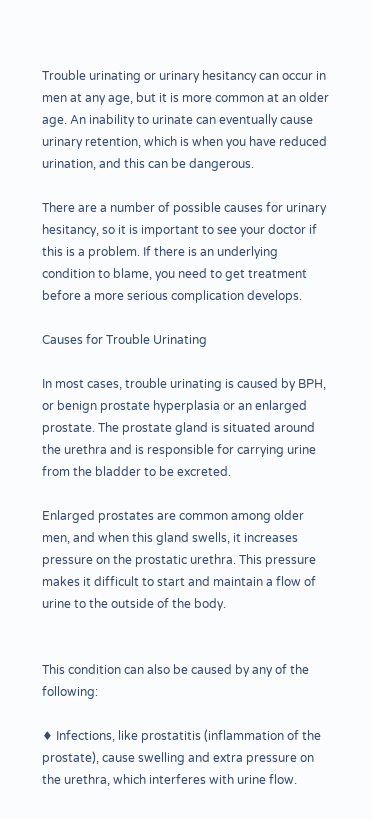Trouble urinating or urinary hesitancy can occur in men at any age, but it is more common at an older age. An inability to urinate can eventually cause urinary retention, which is when you have reduced urination, and this can be dangerous.

There are a number of possible causes for urinary hesitancy, so it is important to see your doctor if this is a problem. If there is an underlying condition to blame, you need to get treatment before a more serious complication develops.

Causes for Trouble Urinating

In most cases, trouble urinating is caused by BPH, or benign prostate hyperplasia or an enlarged prostate. The prostate gland is situated around the urethra and is responsible for carrying urine from the bladder to be excreted.

Enlarged prostates are common among older men, and when this gland swells, it increases pressure on the prostatic urethra. This pressure makes it difficult to start and maintain a flow of urine to the outside of the body.


This condition can also be caused by any of the following:

♦ Infections, like prostatitis (inflammation of the prostate), cause swelling and extra pressure on the urethra, which interferes with urine flow.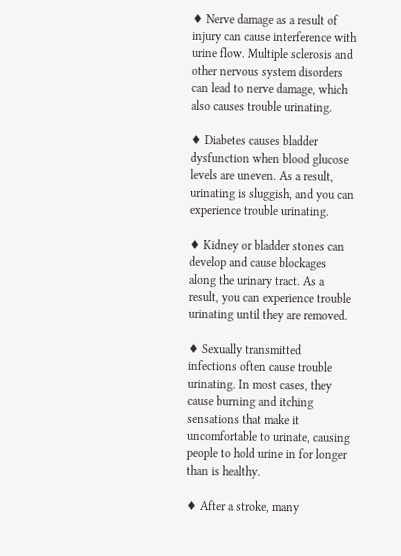♦ Nerve damage as a result of injury can cause interference with urine flow. Multiple sclerosis and other nervous system disorders can lead to nerve damage, which also causes trouble urinating.

♦ Diabetes causes bladder dysfunction when blood glucose levels are uneven. As a result, urinating is sluggish, and you can experience trouble urinating.

♦ Kidney or bladder stones can develop and cause blockages along the urinary tract. As a result, you can experience trouble urinating until they are removed.

♦ Sexually transmitted infections often cause trouble urinating. In most cases, they cause burning and itching sensations that make it uncomfortable to urinate, causing people to hold urine in for longer than is healthy.

♦ After a stroke, many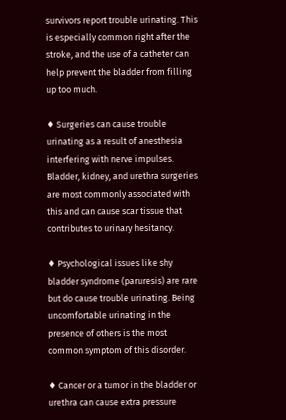survivors report trouble urinating. This is especially common right after the stroke, and the use of a catheter can help prevent the bladder from filling up too much.

♦ Surgeries can cause trouble urinating as a result of anesthesia interfering with nerve impulses. Bladder, kidney, and urethra surgeries are most commonly associated with this and can cause scar tissue that contributes to urinary hesitancy.

♦ Psychological issues like shy bladder syndrome (paruresis) are rare but do cause trouble urinating. Being uncomfortable urinating in the presence of others is the most common symptom of this disorder.

♦ Cancer or a tumor in the bladder or urethra can cause extra pressure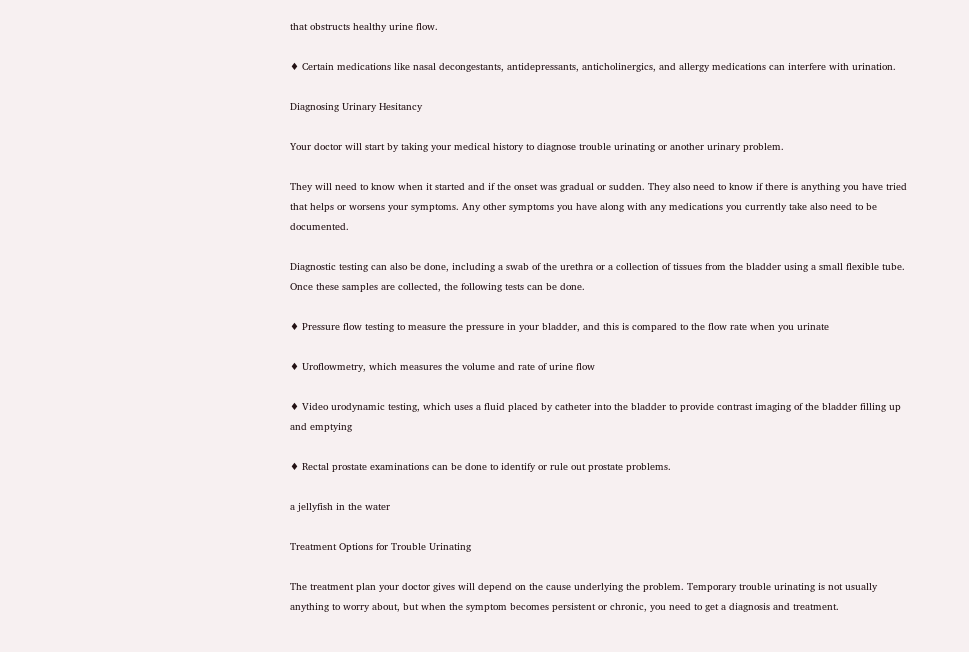that obstructs healthy urine flow.

♦ Certain medications like nasal decongestants, antidepressants, anticholinergics, and allergy medications can interfere with urination.

Diagnosing Urinary Hesitancy

Your doctor will start by taking your medical history to diagnose trouble urinating or another urinary problem.

They will need to know when it started and if the onset was gradual or sudden. They also need to know if there is anything you have tried that helps or worsens your symptoms. Any other symptoms you have along with any medications you currently take also need to be documented.

Diagnostic testing can also be done, including a swab of the urethra or a collection of tissues from the bladder using a small flexible tube. Once these samples are collected, the following tests can be done.

♦ Pressure flow testing to measure the pressure in your bladder, and this is compared to the flow rate when you urinate

♦ Uroflowmetry, which measures the volume and rate of urine flow

♦ Video urodynamic testing, which uses a fluid placed by catheter into the bladder to provide contrast imaging of the bladder filling up and emptying

♦ Rectal prostate examinations can be done to identify or rule out prostate problems.

a jellyfish in the water

Treatment Options for Trouble Urinating

The treatment plan your doctor gives will depend on the cause underlying the problem. Temporary trouble urinating is not usually anything to worry about, but when the symptom becomes persistent or chronic, you need to get a diagnosis and treatment.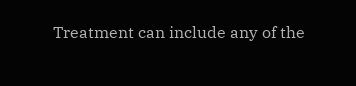Treatment can include any of the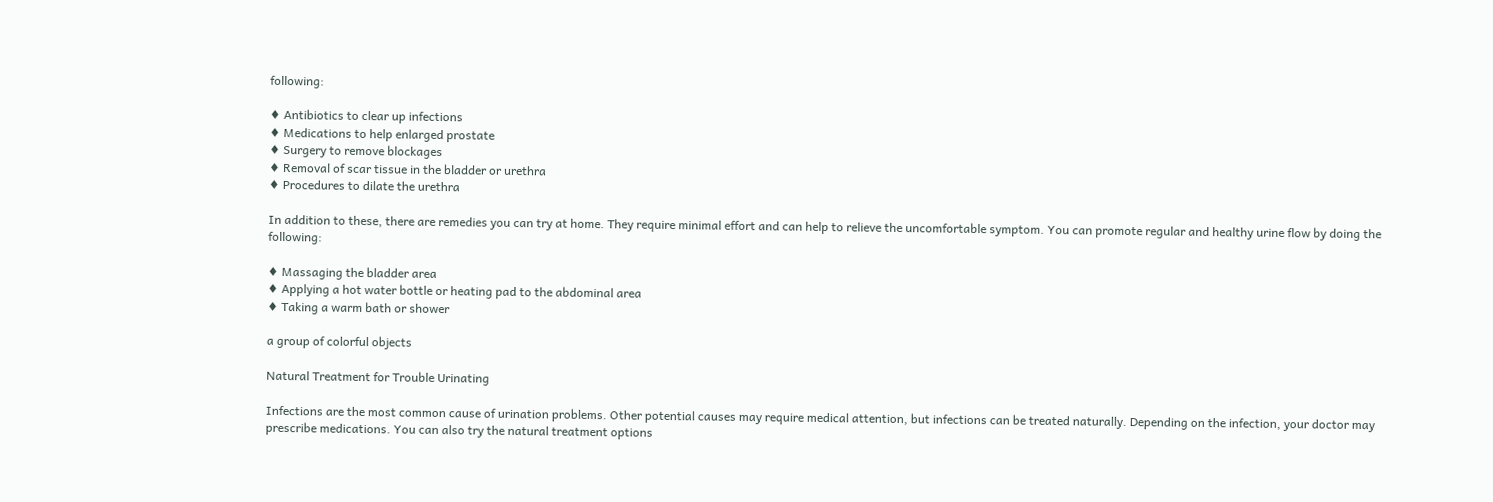following:

♦ Antibiotics to clear up infections
♦ Medications to help enlarged prostate
♦ Surgery to remove blockages
♦ Removal of scar tissue in the bladder or urethra
♦ Procedures to dilate the urethra

In addition to these, there are remedies you can try at home. They require minimal effort and can help to relieve the uncomfortable symptom. You can promote regular and healthy urine flow by doing the following:

♦ Massaging the bladder area
♦ Applying a hot water bottle or heating pad to the abdominal area
♦ Taking a warm bath or shower

a group of colorful objects

Natural Treatment for Trouble Urinating

Infections are the most common cause of urination problems. Other potential causes may require medical attention, but infections can be treated naturally. Depending on the infection, your doctor may prescribe medications. You can also try the natural treatment options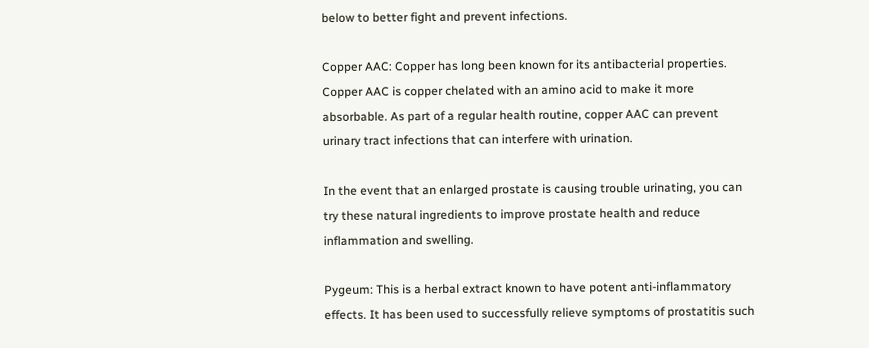below to better fight and prevent infections.

Copper AAC: Copper has long been known for its antibacterial properties. Copper AAC is copper chelated with an amino acid to make it more absorbable. As part of a regular health routine, copper AAC can prevent urinary tract infections that can interfere with urination.

In the event that an enlarged prostate is causing trouble urinating, you can try these natural ingredients to improve prostate health and reduce inflammation and swelling.

Pygeum: This is a herbal extract known to have potent anti-inflammatory effects. It has been used to successfully relieve symptoms of prostatitis such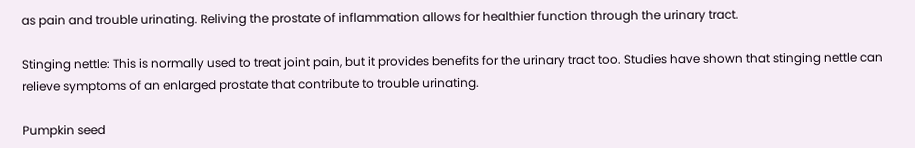as pain and trouble urinating. Reliving the prostate of inflammation allows for healthier function through the urinary tract.

Stinging nettle: This is normally used to treat joint pain, but it provides benefits for the urinary tract too. Studies have shown that stinging nettle can relieve symptoms of an enlarged prostate that contribute to trouble urinating.

Pumpkin seed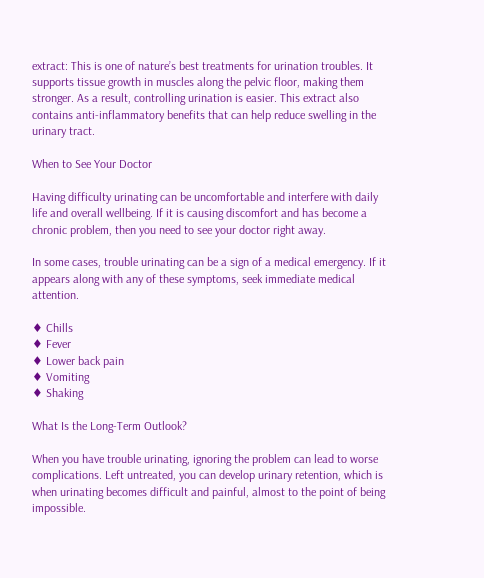extract: This is one of nature’s best treatments for urination troubles. It supports tissue growth in muscles along the pelvic floor, making them stronger. As a result, controlling urination is easier. This extract also contains anti-inflammatory benefits that can help reduce swelling in the urinary tract.

When to See Your Doctor

Having difficulty urinating can be uncomfortable and interfere with daily life and overall wellbeing. If it is causing discomfort and has become a chronic problem, then you need to see your doctor right away.

In some cases, trouble urinating can be a sign of a medical emergency. If it appears along with any of these symptoms, seek immediate medical attention.

♦ Chills
♦ Fever
♦ Lower back pain
♦ Vomiting
♦ Shaking

What Is the Long-Term Outlook?

When you have trouble urinating, ignoring the problem can lead to worse complications. Left untreated, you can develop urinary retention, which is when urinating becomes difficult and painful, almost to the point of being impossible.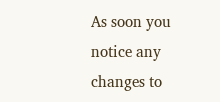As soon you notice any changes to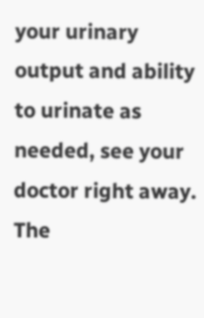your urinary output and ability to urinate as needed, see your doctor right away. The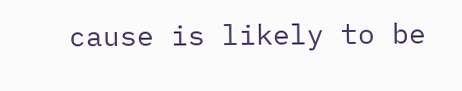cause is likely to be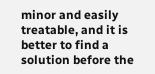minor and easily treatable, and it is better to find a solution before the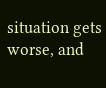situation gets worse, and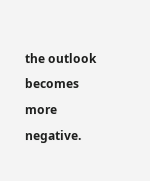the outlook becomes more negative.